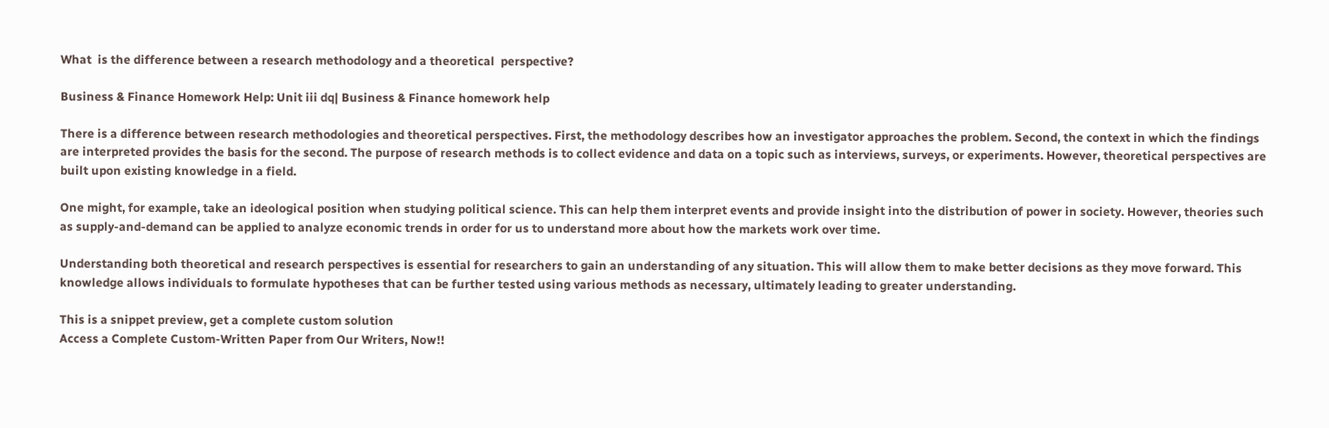What  is the difference between a research methodology and a theoretical  perspective?

Business & Finance Homework Help: Unit iii dq| Business & Finance homework help

There is a difference between research methodologies and theoretical perspectives. First, the methodology describes how an investigator approaches the problem. Second, the context in which the findings are interpreted provides the basis for the second. The purpose of research methods is to collect evidence and data on a topic such as interviews, surveys, or experiments. However, theoretical perspectives are built upon existing knowledge in a field.

One might, for example, take an ideological position when studying political science. This can help them interpret events and provide insight into the distribution of power in society. However, theories such as supply-and-demand can be applied to analyze economic trends in order for us to understand more about how the markets work over time.

Understanding both theoretical and research perspectives is essential for researchers to gain an understanding of any situation. This will allow them to make better decisions as they move forward. This knowledge allows individuals to formulate hypotheses that can be further tested using various methods as necessary, ultimately leading to greater understanding.

This is a snippet preview, get a complete custom solution
Access a Complete Custom-Written Paper from Our Writers, Now!!